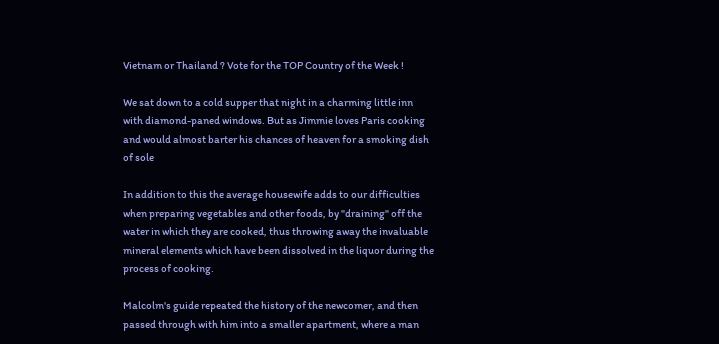Vietnam or Thailand ? Vote for the TOP Country of the Week !

We sat down to a cold supper that night in a charming little inn with diamond-paned windows. But as Jimmie loves Paris cooking and would almost barter his chances of heaven for a smoking dish of sole

In addition to this the average housewife adds to our difficulties when preparing vegetables and other foods, by "draining" off the water in which they are cooked, thus throwing away the invaluable mineral elements which have been dissolved in the liquor during the process of cooking.

Malcolm's guide repeated the history of the newcomer, and then passed through with him into a smaller apartment, where a man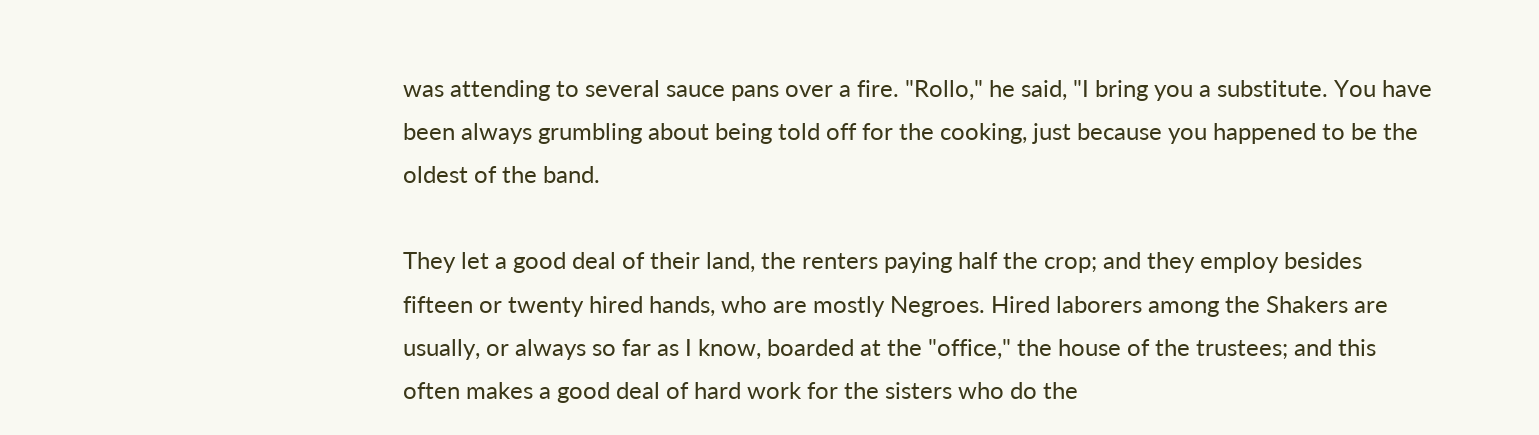was attending to several sauce pans over a fire. "Rollo," he said, "I bring you a substitute. You have been always grumbling about being told off for the cooking, just because you happened to be the oldest of the band.

They let a good deal of their land, the renters paying half the crop; and they employ besides fifteen or twenty hired hands, who are mostly Negroes. Hired laborers among the Shakers are usually, or always so far as I know, boarded at the "office," the house of the trustees; and this often makes a good deal of hard work for the sisters who do the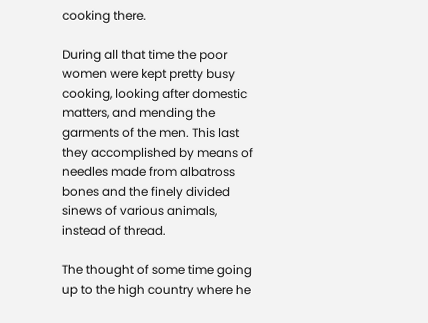cooking there.

During all that time the poor women were kept pretty busy cooking, looking after domestic matters, and mending the garments of the men. This last they accomplished by means of needles made from albatross bones and the finely divided sinews of various animals, instead of thread.

The thought of some time going up to the high country where he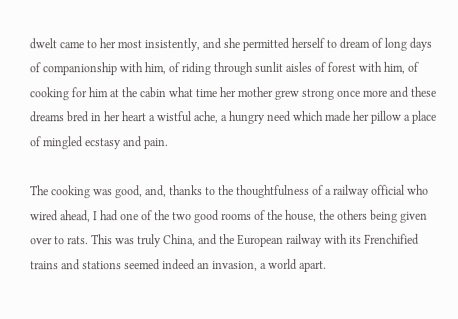dwelt came to her most insistently, and she permitted herself to dream of long days of companionship with him, of riding through sunlit aisles of forest with him, of cooking for him at the cabin what time her mother grew strong once more and these dreams bred in her heart a wistful ache, a hungry need which made her pillow a place of mingled ecstasy and pain.

The cooking was good, and, thanks to the thoughtfulness of a railway official who wired ahead, I had one of the two good rooms of the house, the others being given over to rats. This was truly China, and the European railway with its Frenchified trains and stations seemed indeed an invasion, a world apart.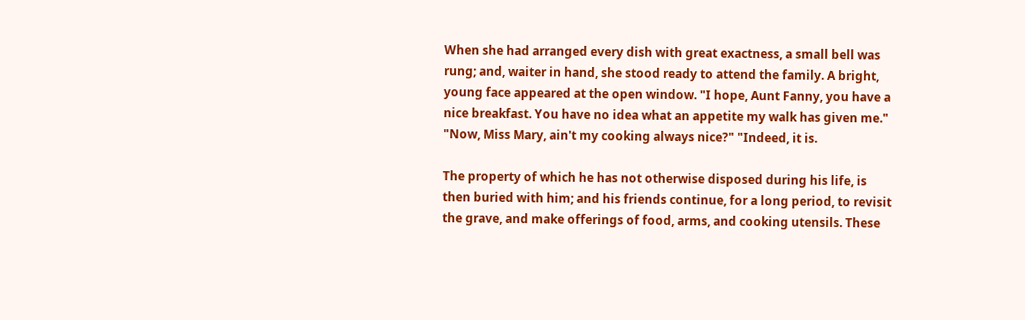When she had arranged every dish with great exactness, a small bell was rung; and, waiter in hand, she stood ready to attend the family. A bright, young face appeared at the open window. "I hope, Aunt Fanny, you have a nice breakfast. You have no idea what an appetite my walk has given me." "Now, Miss Mary, ain't my cooking always nice?" "Indeed, it is.

The property of which he has not otherwise disposed during his life, is then buried with him; and his friends continue, for a long period, to revisit the grave, and make offerings of food, arms, and cooking utensils. These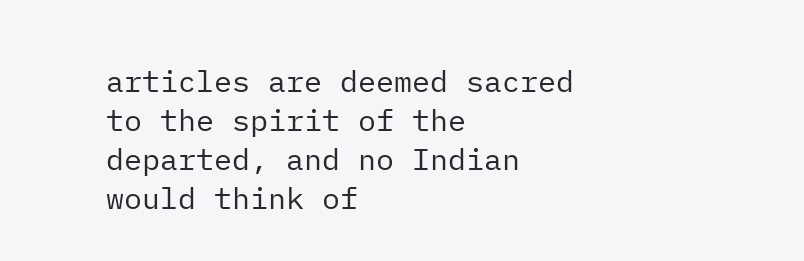articles are deemed sacred to the spirit of the departed, and no Indian would think of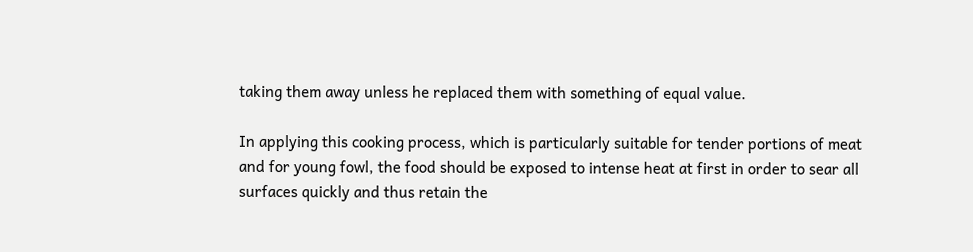taking them away unless he replaced them with something of equal value.

In applying this cooking process, which is particularly suitable for tender portions of meat and for young fowl, the food should be exposed to intense heat at first in order to sear all surfaces quickly and thus retain the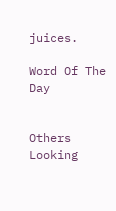juices.

Word Of The Day


Others Looking